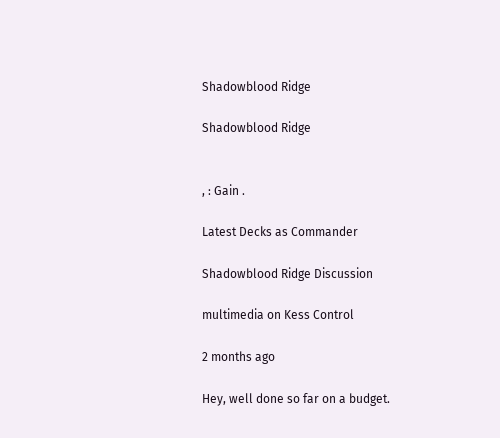Shadowblood Ridge

Shadowblood Ridge


, : Gain .

Latest Decks as Commander

Shadowblood Ridge Discussion

multimedia on Kess Control

2 months ago

Hey, well done so far on a budget.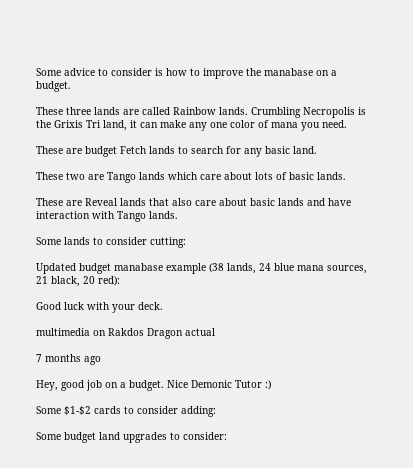Some advice to consider is how to improve the manabase on a budget.

These three lands are called Rainbow lands. Crumbling Necropolis is the Grixis Tri land, it can make any one color of mana you need.

These are budget Fetch lands to search for any basic land.

These two are Tango lands which care about lots of basic lands.

These are Reveal lands that also care about basic lands and have interaction with Tango lands.

Some lands to consider cutting:

Updated budget manabase example (38 lands, 24 blue mana sources, 21 black, 20 red):

Good luck with your deck.

multimedia on Rakdos Dragon actual

7 months ago

Hey, good job on a budget. Nice Demonic Tutor :)

Some $1-$2 cards to consider adding:

Some budget land upgrades to consider: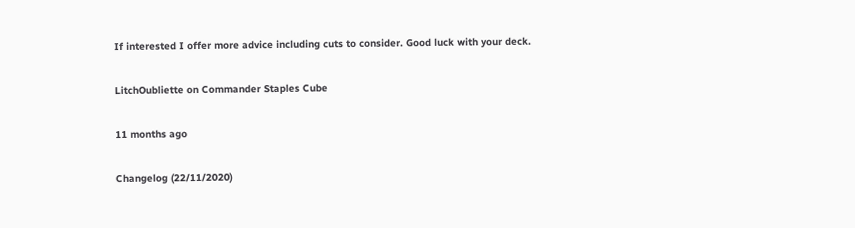If interested I offer more advice including cuts to consider. Good luck with your deck.

LitchOubliette on Commander Staples Cube

11 months ago

Changelog (22/11/2020)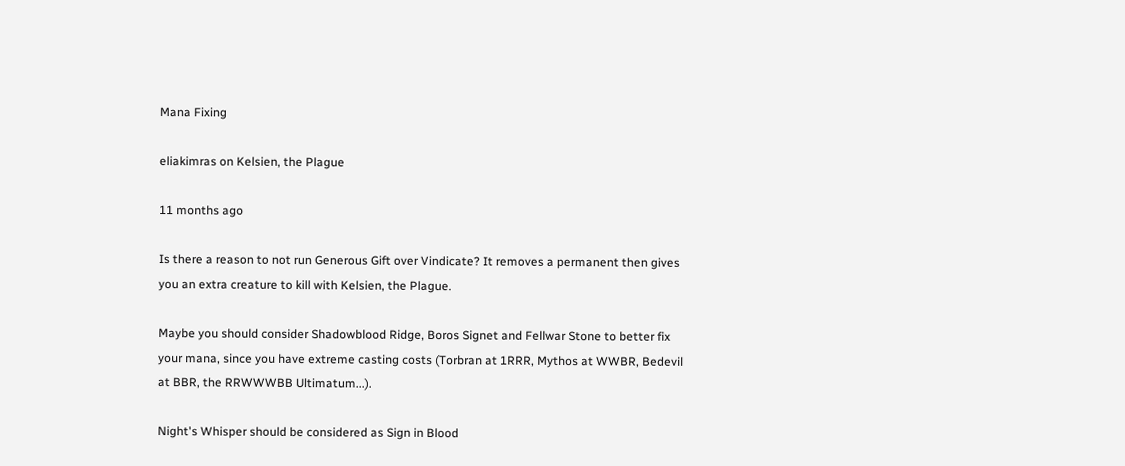Mana Fixing

eliakimras on Kelsien, the Plague

11 months ago

Is there a reason to not run Generous Gift over Vindicate? It removes a permanent then gives you an extra creature to kill with Kelsien, the Plague.

Maybe you should consider Shadowblood Ridge, Boros Signet and Fellwar Stone to better fix your mana, since you have extreme casting costs (Torbran at 1RRR, Mythos at WWBR, Bedevil at BBR, the RRWWWBB Ultimatum...).

Night's Whisper should be considered as Sign in Blood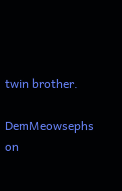twin brother.

DemMeowsephs on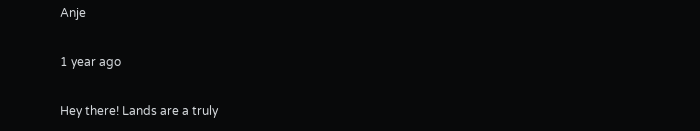Anje

1 year ago

Hey there! Lands are a truly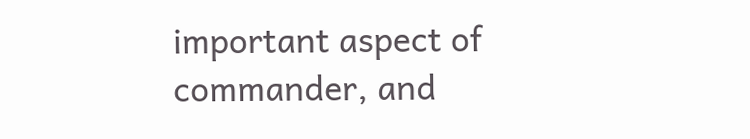important aspect of commander, and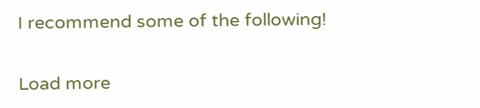I recommend some of the following!

Load more